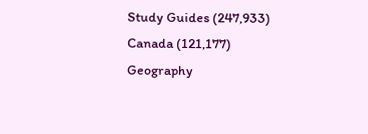Study Guides (247,933)
Canada (121,177)
Geography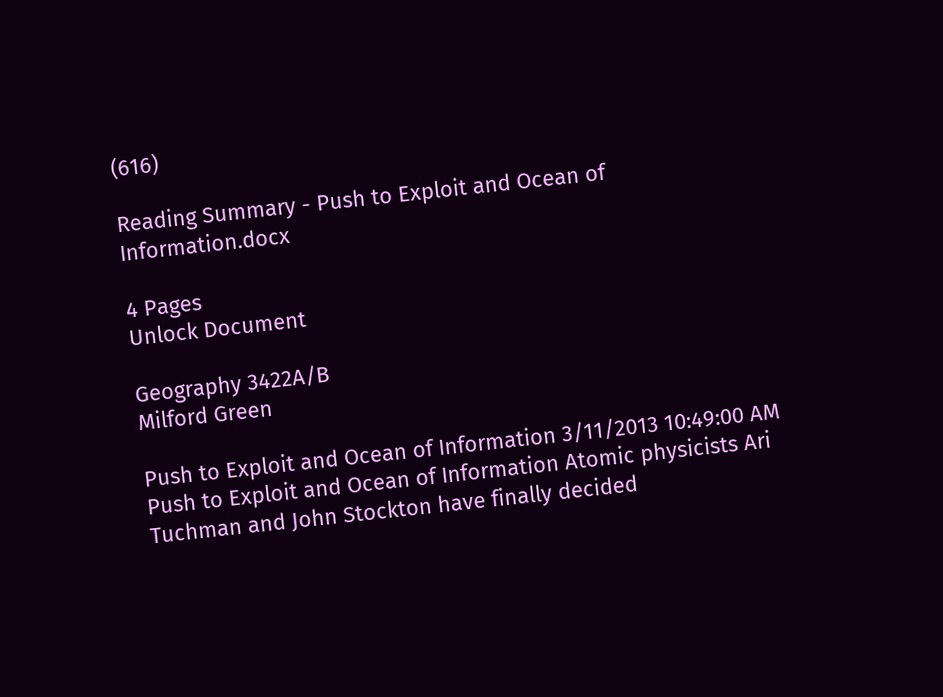(616)

Reading Summary - Push to Exploit and Ocean of Information.docx

4 Pages
Unlock Document

Geography 3422A/B
Milford Green

Push to Exploit and Ocean of Information 3/11/2013 10:49:00 AM Push to Exploit and Ocean of Information Atomic physicists Ari Tuchman and John Stockton have finally decided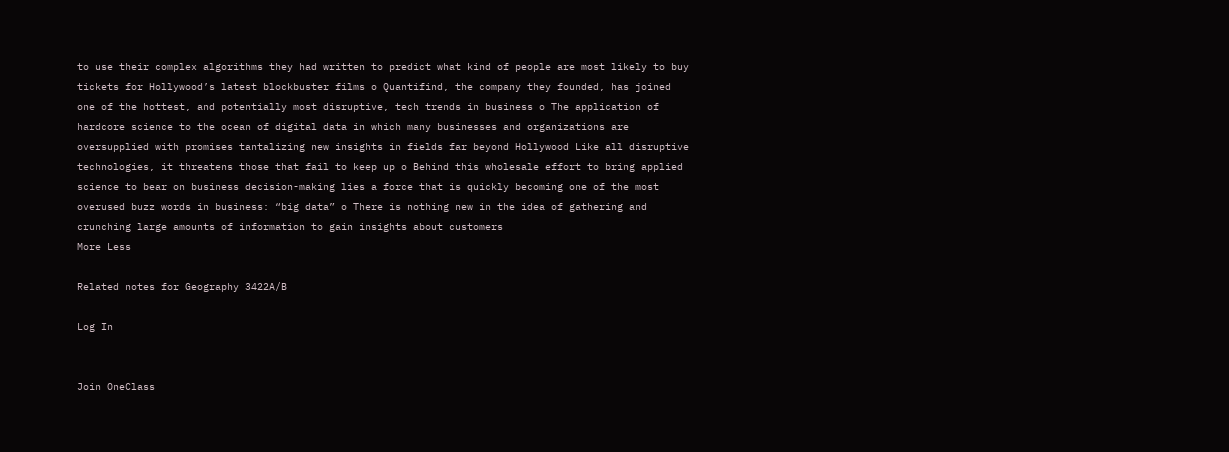to use their complex algorithms they had written to predict what kind of people are most likely to buy tickets for Hollywood’s latest blockbuster films o Quantifind, the company they founded, has joined one of the hottest, and potentially most disruptive, tech trends in business o The application of hardcore science to the ocean of digital data in which many businesses and organizations are oversupplied with promises tantalizing new insights in fields far beyond Hollywood Like all disruptive technologies, it threatens those that fail to keep up o Behind this wholesale effort to bring applied science to bear on business decision-making lies a force that is quickly becoming one of the most overused buzz words in business: “big data” o There is nothing new in the idea of gathering and crunching large amounts of information to gain insights about customers
More Less

Related notes for Geography 3422A/B

Log In


Join OneClass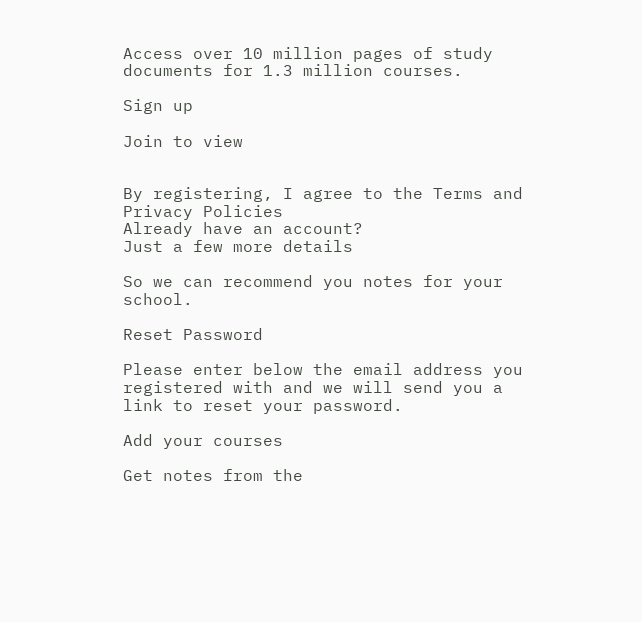Access over 10 million pages of study
documents for 1.3 million courses.

Sign up

Join to view


By registering, I agree to the Terms and Privacy Policies
Already have an account?
Just a few more details

So we can recommend you notes for your school.

Reset Password

Please enter below the email address you registered with and we will send you a link to reset your password.

Add your courses

Get notes from the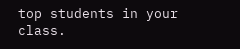top students in your class.